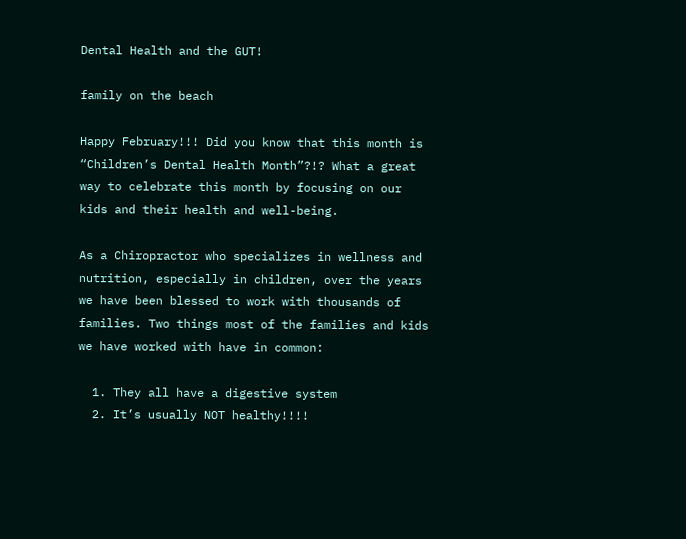Dental Health and the GUT!

family on the beach

Happy February!!! Did you know that this month is “Children’s Dental Health Month”?!? What a great way to celebrate this month by focusing on our kids and their health and well-being.

As a Chiropractor who specializes in wellness and nutrition, especially in children, over the years we have been blessed to work with thousands of families. Two things most of the families and kids we have worked with have in common:

  1. They all have a digestive system
  2. It’s usually NOT healthy!!!!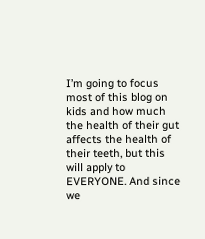I’m going to focus most of this blog on kids and how much the health of their gut affects the health of their teeth, but this will apply to EVERYONE. And since we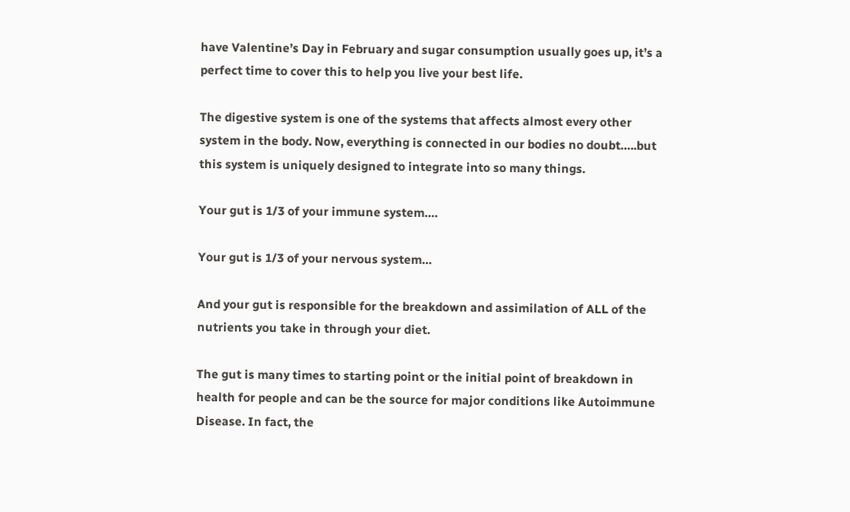have Valentine’s Day in February and sugar consumption usually goes up, it’s a perfect time to cover this to help you live your best life.

The digestive system is one of the systems that affects almost every other system in the body. Now, everything is connected in our bodies no doubt…..but this system is uniquely designed to integrate into so many things.

Your gut is 1/3 of your immune system….

Your gut is 1/3 of your nervous system…

And your gut is responsible for the breakdown and assimilation of ALL of the nutrients you take in through your diet.

The gut is many times to starting point or the initial point of breakdown in health for people and can be the source for major conditions like Autoimmune Disease. In fact, the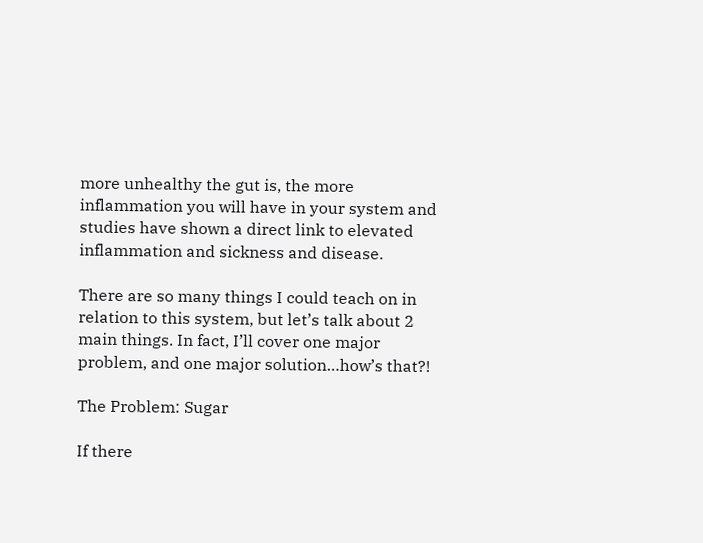more unhealthy the gut is, the more inflammation you will have in your system and studies have shown a direct link to elevated inflammation and sickness and disease.

There are so many things I could teach on in relation to this system, but let’s talk about 2 main things. In fact, I’ll cover one major problem, and one major solution…how’s that?!

The Problem: Sugar

If there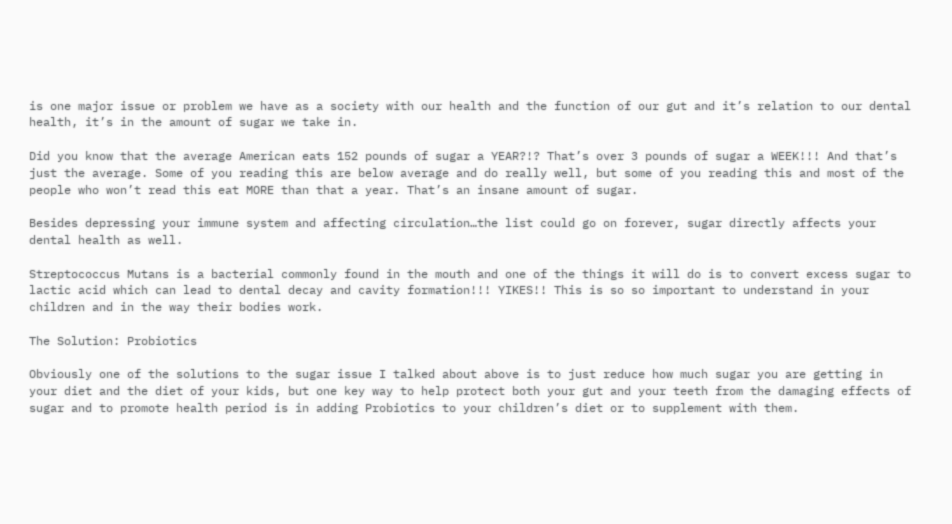is one major issue or problem we have as a society with our health and the function of our gut and it’s relation to our dental health, it’s in the amount of sugar we take in.

Did you know that the average American eats 152 pounds of sugar a YEAR?!? That’s over 3 pounds of sugar a WEEK!!! And that’s just the average. Some of you reading this are below average and do really well, but some of you reading this and most of the people who won’t read this eat MORE than that a year. That’s an insane amount of sugar.

Besides depressing your immune system and affecting circulation…the list could go on forever, sugar directly affects your dental health as well.

Streptococcus Mutans is a bacterial commonly found in the mouth and one of the things it will do is to convert excess sugar to lactic acid which can lead to dental decay and cavity formation!!! YIKES!! This is so so important to understand in your children and in the way their bodies work.

The Solution: Probiotics

Obviously one of the solutions to the sugar issue I talked about above is to just reduce how much sugar you are getting in your diet and the diet of your kids, but one key way to help protect both your gut and your teeth from the damaging effects of sugar and to promote health period is in adding Probiotics to your children’s diet or to supplement with them.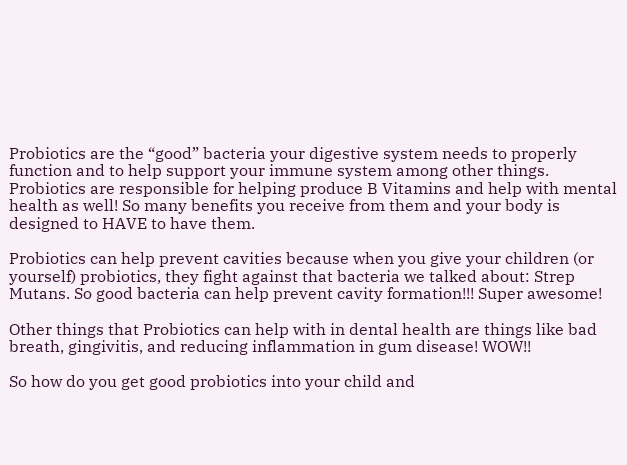Probiotics are the “good” bacteria your digestive system needs to properly function and to help support your immune system among other things. Probiotics are responsible for helping produce B Vitamins and help with mental health as well! So many benefits you receive from them and your body is designed to HAVE to have them.

Probiotics can help prevent cavities because when you give your children (or yourself) probiotics, they fight against that bacteria we talked about: Strep Mutans. So good bacteria can help prevent cavity formation!!! Super awesome!

Other things that Probiotics can help with in dental health are things like bad breath, gingivitis, and reducing inflammation in gum disease! WOW!!

So how do you get good probiotics into your child and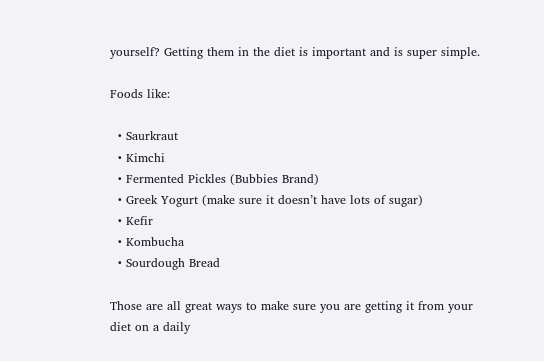yourself? Getting them in the diet is important and is super simple.

Foods like:

  • Saurkraut
  • Kimchi
  • Fermented Pickles (Bubbies Brand)
  • Greek Yogurt (make sure it doesn’t have lots of sugar)
  • Kefir
  • Kombucha
  • Sourdough Bread

Those are all great ways to make sure you are getting it from your diet on a daily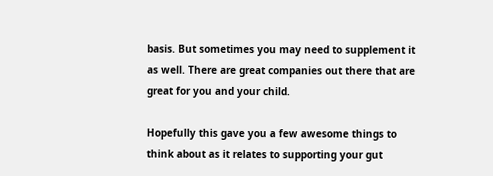basis. But sometimes you may need to supplement it as well. There are great companies out there that are great for you and your child.

Hopefully this gave you a few awesome things to think about as it relates to supporting your gut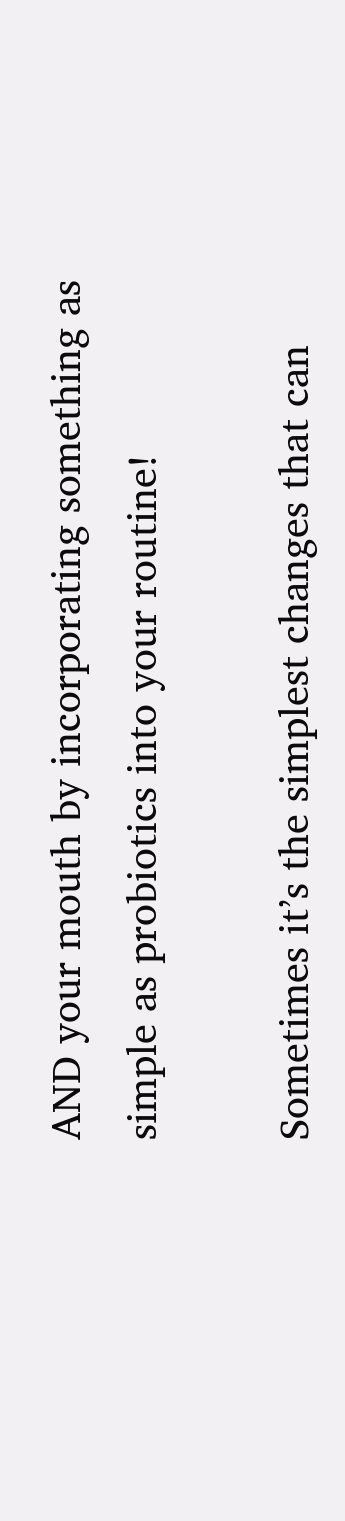AND your mouth by incorporating something as simple as probiotics into your routine!

Sometimes it’s the simplest changes that can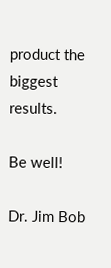product the biggest results.

Be well!

Dr. Jim Bob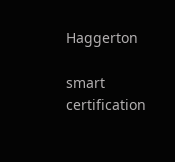Haggerton

smart certification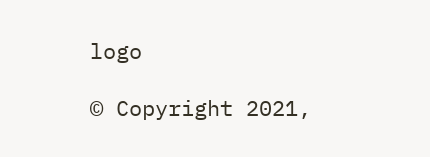logo

© Copyright 2021,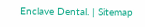Enclave Dental. | Sitemap